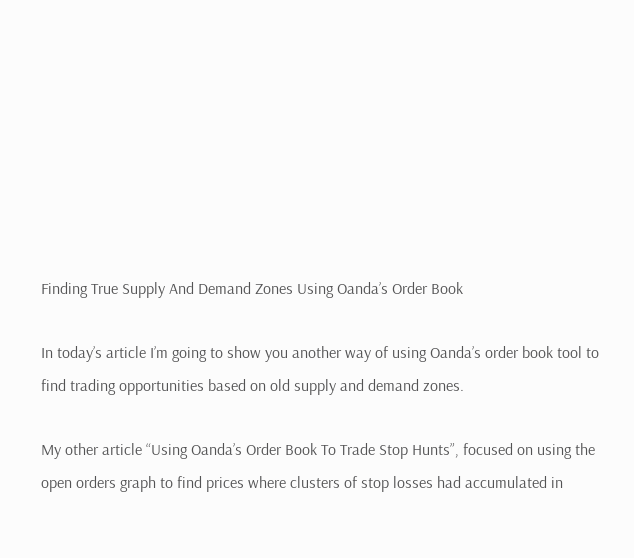Finding True Supply And Demand Zones Using Oanda’s Order Book

In today’s article I’m going to show you another way of using Oanda’s order book tool to find trading opportunities based on old supply and demand zones.

My other article “Using Oanda’s Order Book To Trade Stop Hunts”, focused on using the open orders graph to find prices where clusters of stop losses had accumulated in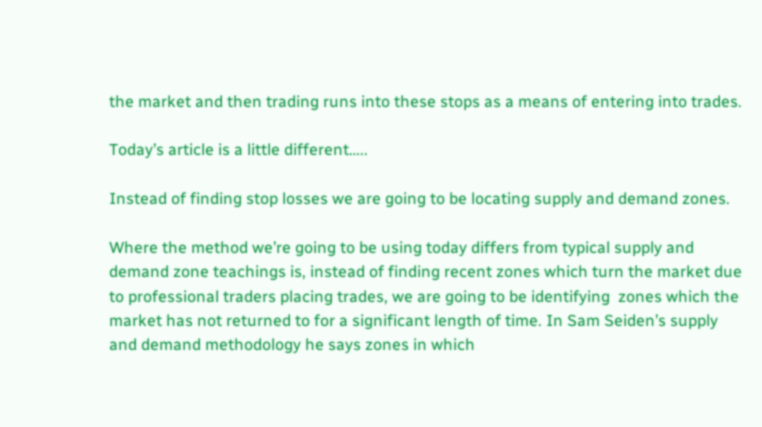the market and then trading runs into these stops as a means of entering into trades.

Today’s article is a little different…..

Instead of finding stop losses we are going to be locating supply and demand zones.

Where the method we’re going to be using today differs from typical supply and demand zone teachings is, instead of finding recent zones which turn the market due to professional traders placing trades, we are going to be identifying  zones which the market has not returned to for a significant length of time. In Sam Seiden’s supply and demand methodology he says zones in which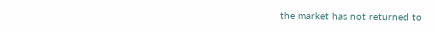the market has not returned to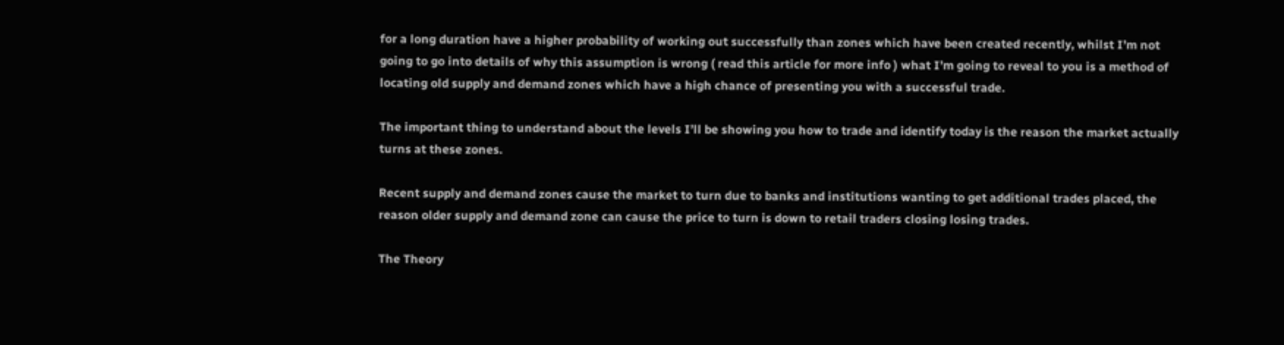for a long duration have a higher probability of working out successfully than zones which have been created recently, whilst I’m not going to go into details of why this assumption is wrong ( read this article for more info ) what I’m going to reveal to you is a method of locating old supply and demand zones which have a high chance of presenting you with a successful trade.

The important thing to understand about the levels I’ll be showing you how to trade and identify today is the reason the market actually turns at these zones.

Recent supply and demand zones cause the market to turn due to banks and institutions wanting to get additional trades placed, the reason older supply and demand zone can cause the price to turn is down to retail traders closing losing trades.

The Theory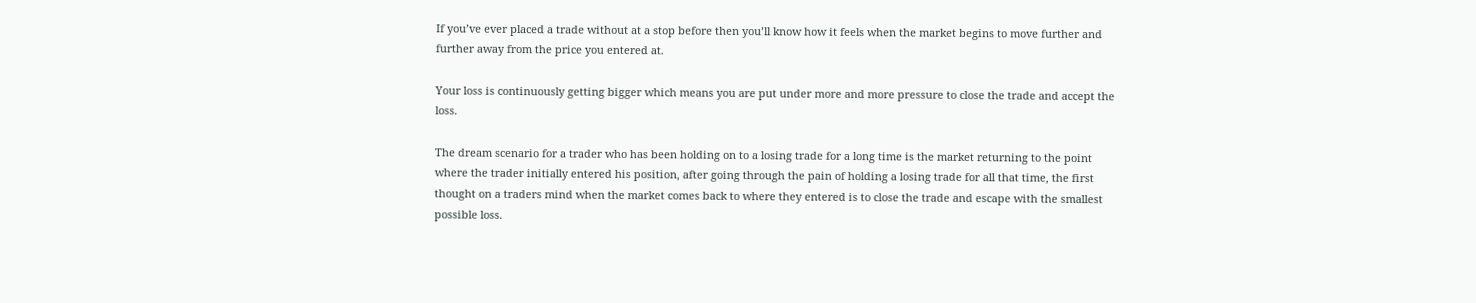If you’ve ever placed a trade without at a stop before then you’ll know how it feels when the market begins to move further and further away from the price you entered at.

Your loss is continuously getting bigger which means you are put under more and more pressure to close the trade and accept the loss.

The dream scenario for a trader who has been holding on to a losing trade for a long time is the market returning to the point where the trader initially entered his position, after going through the pain of holding a losing trade for all that time, the first thought on a traders mind when the market comes back to where they entered is to close the trade and escape with the smallest possible loss.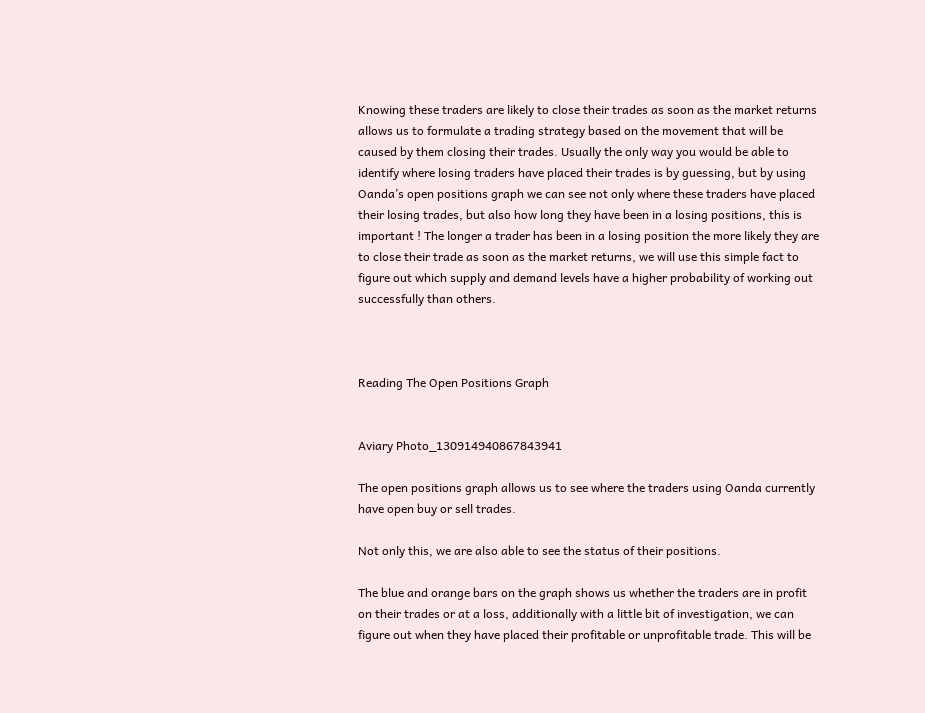Knowing these traders are likely to close their trades as soon as the market returns allows us to formulate a trading strategy based on the movement that will be caused by them closing their trades. Usually the only way you would be able to identify where losing traders have placed their trades is by guessing, but by using Oanda’s open positions graph we can see not only where these traders have placed their losing trades, but also how long they have been in a losing positions, this is important ! The longer a trader has been in a losing position the more likely they are to close their trade as soon as the market returns, we will use this simple fact to figure out which supply and demand levels have a higher probability of working out successfully than others.



Reading The Open Positions Graph


Aviary Photo_130914940867843941

The open positions graph allows us to see where the traders using Oanda currently have open buy or sell trades.

Not only this, we are also able to see the status of their positions.

The blue and orange bars on the graph shows us whether the traders are in profit on their trades or at a loss, additionally with a little bit of investigation, we can figure out when they have placed their profitable or unprofitable trade. This will be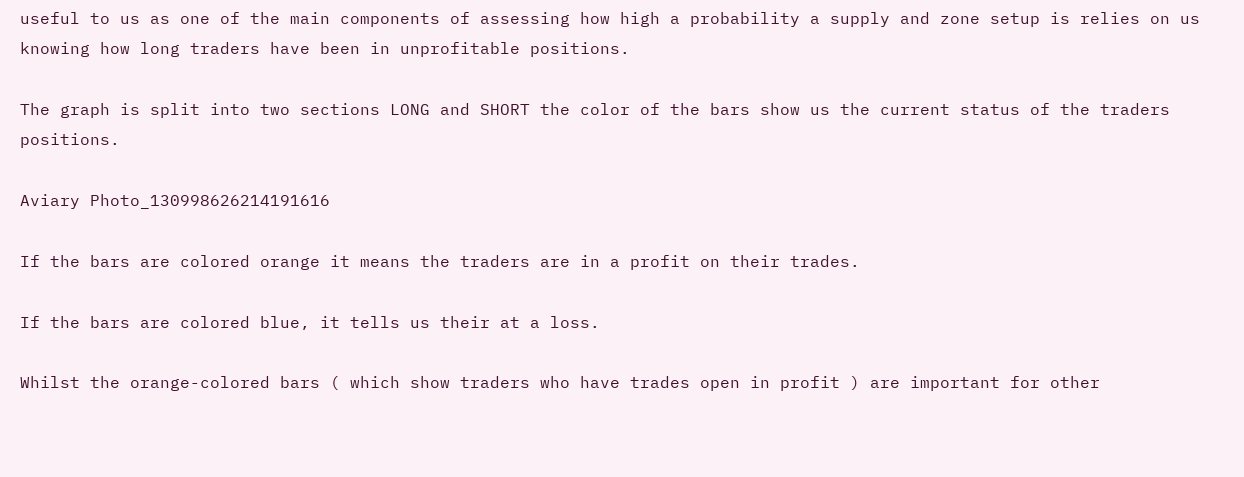useful to us as one of the main components of assessing how high a probability a supply and zone setup is relies on us knowing how long traders have been in unprofitable positions.

The graph is split into two sections LONG and SHORT the color of the bars show us the current status of the traders positions.

Aviary Photo_130998626214191616

If the bars are colored orange it means the traders are in a profit on their trades.

If the bars are colored blue, it tells us their at a loss.

Whilst the orange-colored bars ( which show traders who have trades open in profit ) are important for other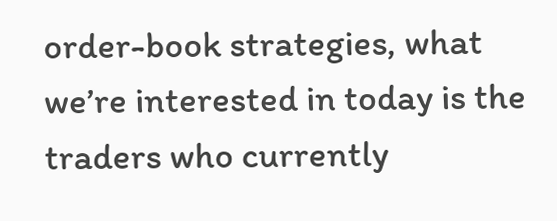order-book strategies, what we’re interested in today is the traders who currently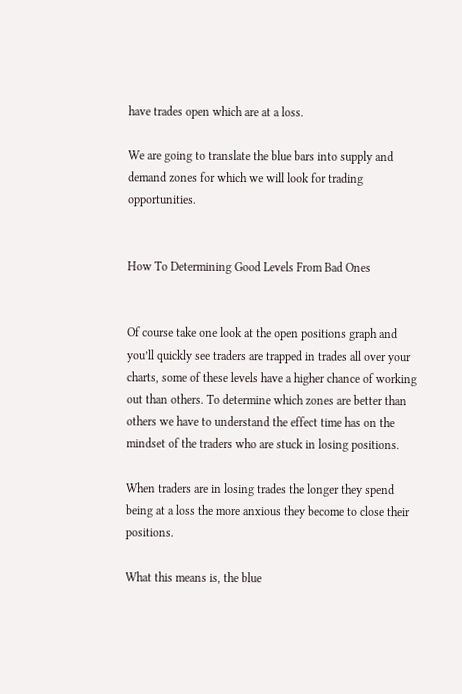have trades open which are at a loss.

We are going to translate the blue bars into supply and demand zones for which we will look for trading opportunities.


How To Determining Good Levels From Bad Ones


Of course take one look at the open positions graph and you’ll quickly see traders are trapped in trades all over your charts, some of these levels have a higher chance of working out than others. To determine which zones are better than others we have to understand the effect time has on the mindset of the traders who are stuck in losing positions.

When traders are in losing trades the longer they spend being at a loss the more anxious they become to close their positions.

What this means is, the blue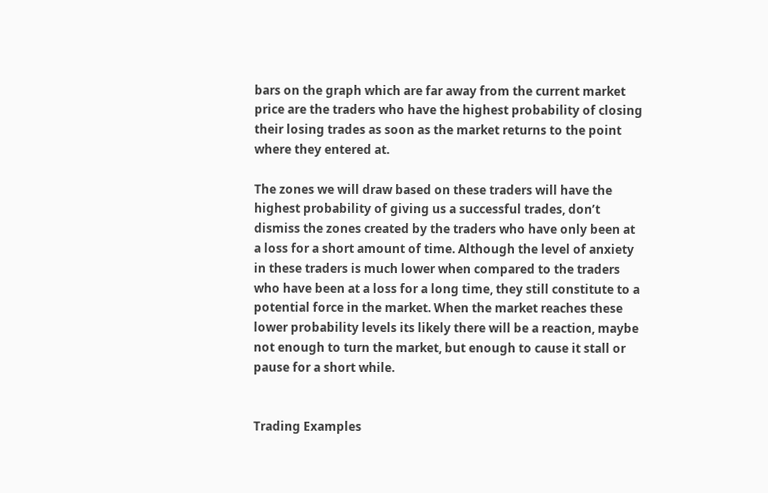bars on the graph which are far away from the current market price are the traders who have the highest probability of closing their losing trades as soon as the market returns to the point where they entered at.

The zones we will draw based on these traders will have the highest probability of giving us a successful trades, don’t dismiss the zones created by the traders who have only been at a loss for a short amount of time. Although the level of anxiety in these traders is much lower when compared to the traders who have been at a loss for a long time, they still constitute to a potential force in the market. When the market reaches these lower probability levels its likely there will be a reaction, maybe not enough to turn the market, but enough to cause it stall or pause for a short while.


Trading Examples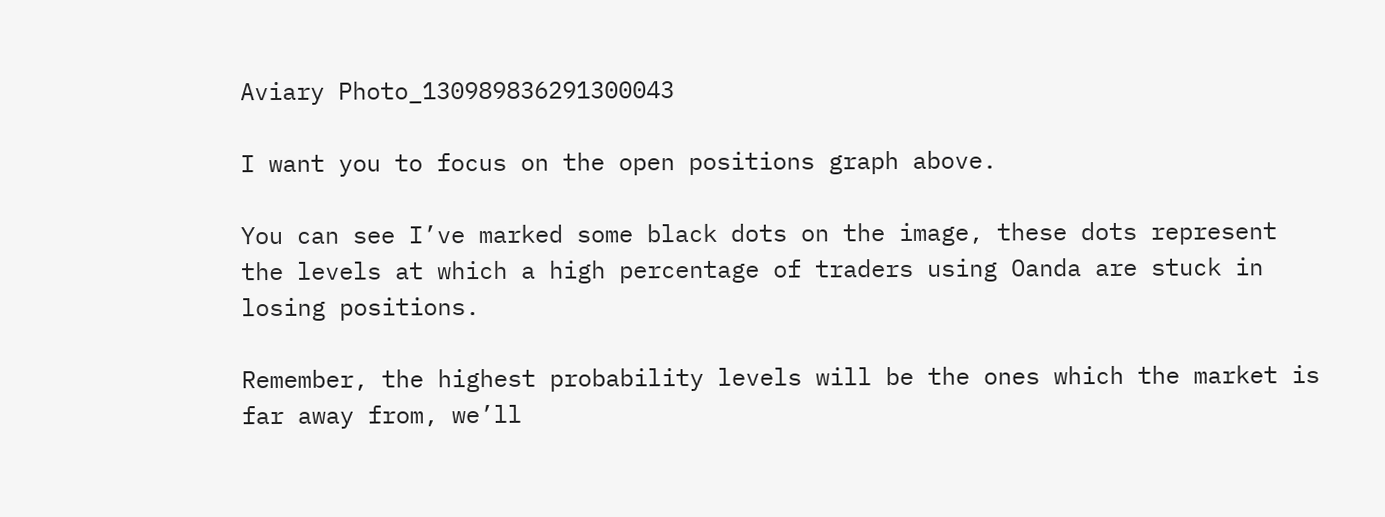Aviary Photo_130989836291300043

I want you to focus on the open positions graph above.

You can see I’ve marked some black dots on the image, these dots represent the levels at which a high percentage of traders using Oanda are stuck in losing positions.

Remember, the highest probability levels will be the ones which the market is far away from, we’ll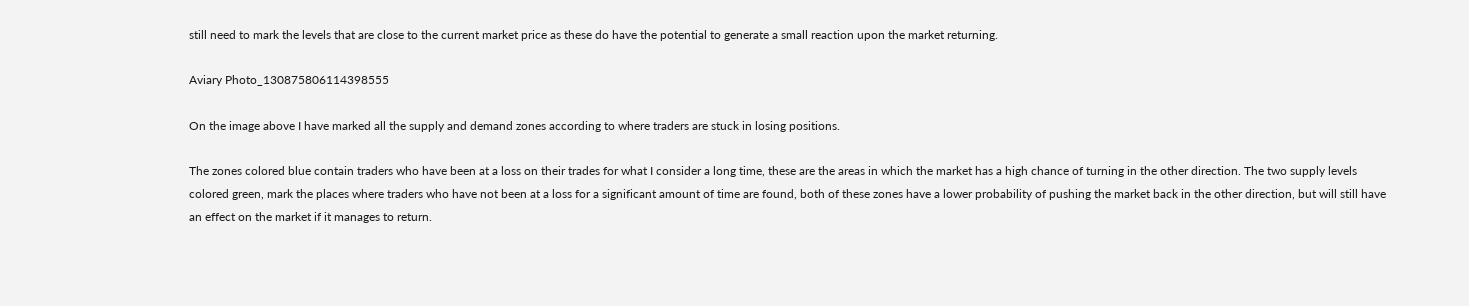still need to mark the levels that are close to the current market price as these do have the potential to generate a small reaction upon the market returning.

Aviary Photo_130875806114398555

On the image above I have marked all the supply and demand zones according to where traders are stuck in losing positions.

The zones colored blue contain traders who have been at a loss on their trades for what I consider a long time, these are the areas in which the market has a high chance of turning in the other direction. The two supply levels colored green, mark the places where traders who have not been at a loss for a significant amount of time are found, both of these zones have a lower probability of pushing the market back in the other direction, but will still have an effect on the market if it manages to return.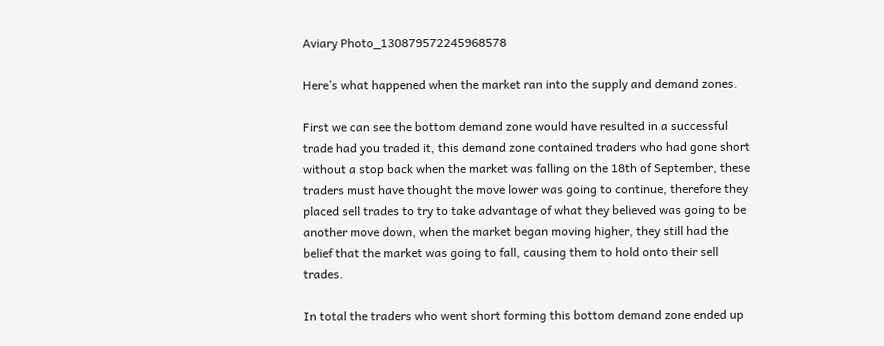Aviary Photo_130879572245968578

Here’s what happened when the market ran into the supply and demand zones.

First we can see the bottom demand zone would have resulted in a successful trade had you traded it, this demand zone contained traders who had gone short without a stop back when the market was falling on the 18th of September, these traders must have thought the move lower was going to continue, therefore they placed sell trades to try to take advantage of what they believed was going to be another move down, when the market began moving higher, they still had the belief that the market was going to fall, causing them to hold onto their sell trades.

In total the traders who went short forming this bottom demand zone ended up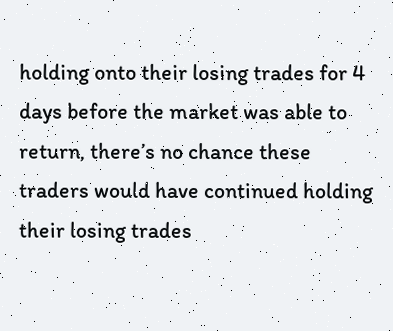holding onto their losing trades for 4 days before the market was able to return, there’s no chance these traders would have continued holding their losing trades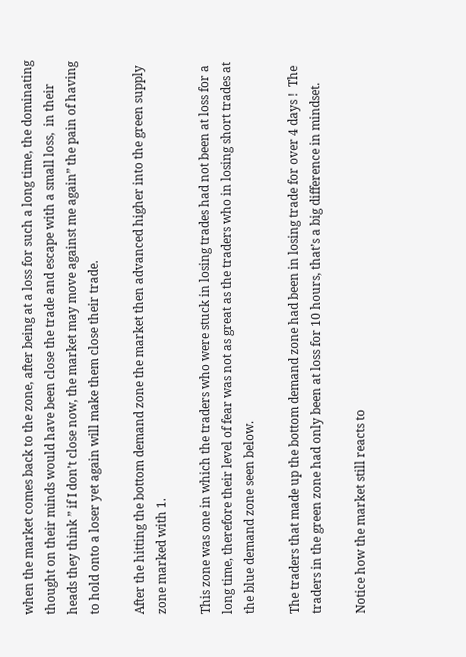when the market comes back to the zone, after being at a loss for such a long time, the dominating thought on their minds would have been close the trade and escape with a small loss,  in their heads they think ” if I don’t close now, the market may move against me again” the pain of having to hold onto a loser yet again will make them close their trade.

After the hitting the bottom demand zone the market then advanced higher into the green supply zone marked with 1.

This zone was one in which the traders who were stuck in losing trades had not been at loss for a long time, therefore their level of fear was not as great as the traders who in losing short trades at the blue demand zone seen below.

The traders that made up the bottom demand zone had been in losing trade for over 4 days !  The traders in the green zone had only been at loss for 10 hours, that’s a big difference in mindset.

Notice how the market still reacts to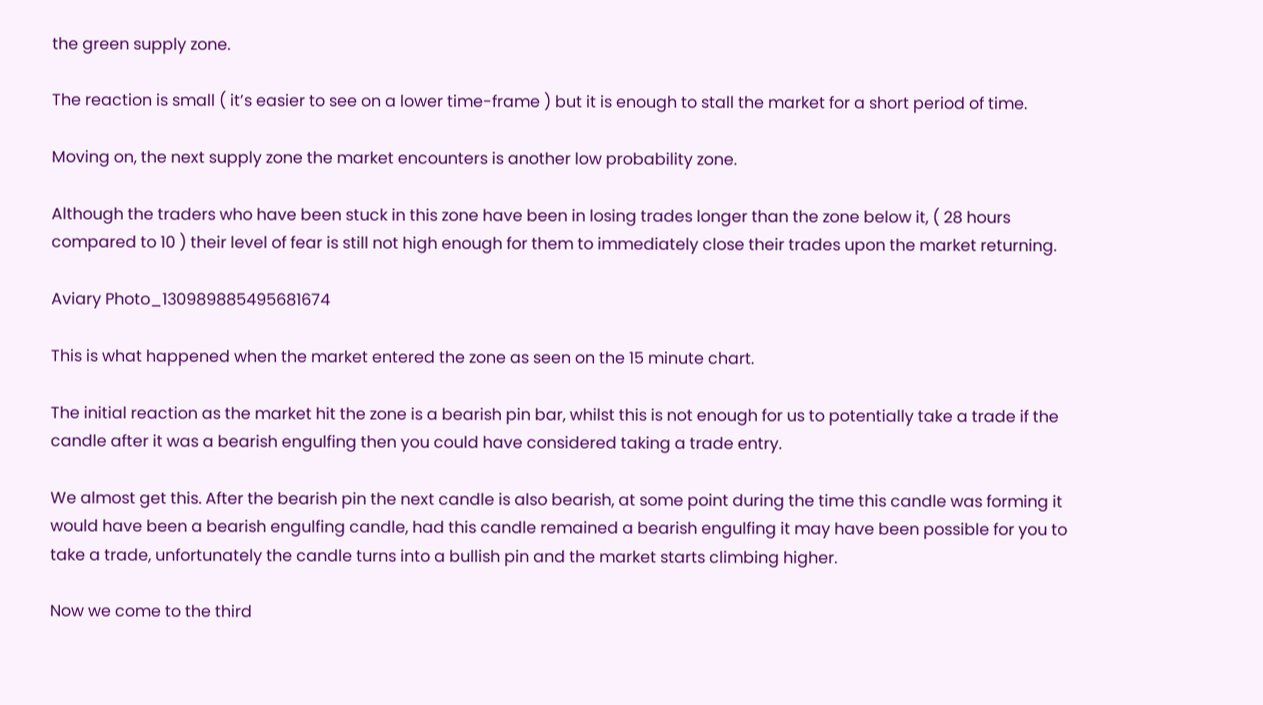the green supply zone.

The reaction is small ( it’s easier to see on a lower time-frame ) but it is enough to stall the market for a short period of time.

Moving on, the next supply zone the market encounters is another low probability zone.

Although the traders who have been stuck in this zone have been in losing trades longer than the zone below it, ( 28 hours compared to 10 ) their level of fear is still not high enough for them to immediately close their trades upon the market returning.

Aviary Photo_130989885495681674

This is what happened when the market entered the zone as seen on the 15 minute chart.

The initial reaction as the market hit the zone is a bearish pin bar, whilst this is not enough for us to potentially take a trade if the candle after it was a bearish engulfing then you could have considered taking a trade entry.

We almost get this. After the bearish pin the next candle is also bearish, at some point during the time this candle was forming it would have been a bearish engulfing candle, had this candle remained a bearish engulfing it may have been possible for you to take a trade, unfortunately the candle turns into a bullish pin and the market starts climbing higher.

Now we come to the third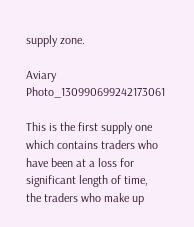supply zone.

Aviary Photo_130990699242173061

This is the first supply one which contains traders who have been at a loss for significant length of time, the traders who make up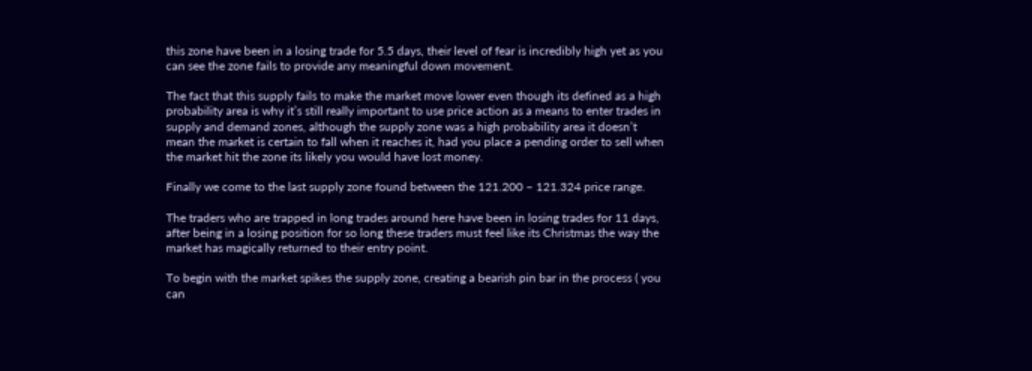this zone have been in a losing trade for 5.5 days, their level of fear is incredibly high yet as you can see the zone fails to provide any meaningful down movement.

The fact that this supply fails to make the market move lower even though its defined as a high probability area is why it’s still really important to use price action as a means to enter trades in supply and demand zones, although the supply zone was a high probability area it doesn’t mean the market is certain to fall when it reaches it, had you place a pending order to sell when the market hit the zone its likely you would have lost money.

Finally we come to the last supply zone found between the 121.200 – 121.324 price range.

The traders who are trapped in long trades around here have been in losing trades for 11 days, after being in a losing position for so long these traders must feel like its Christmas the way the market has magically returned to their entry point.

To begin with the market spikes the supply zone, creating a bearish pin bar in the process ( you can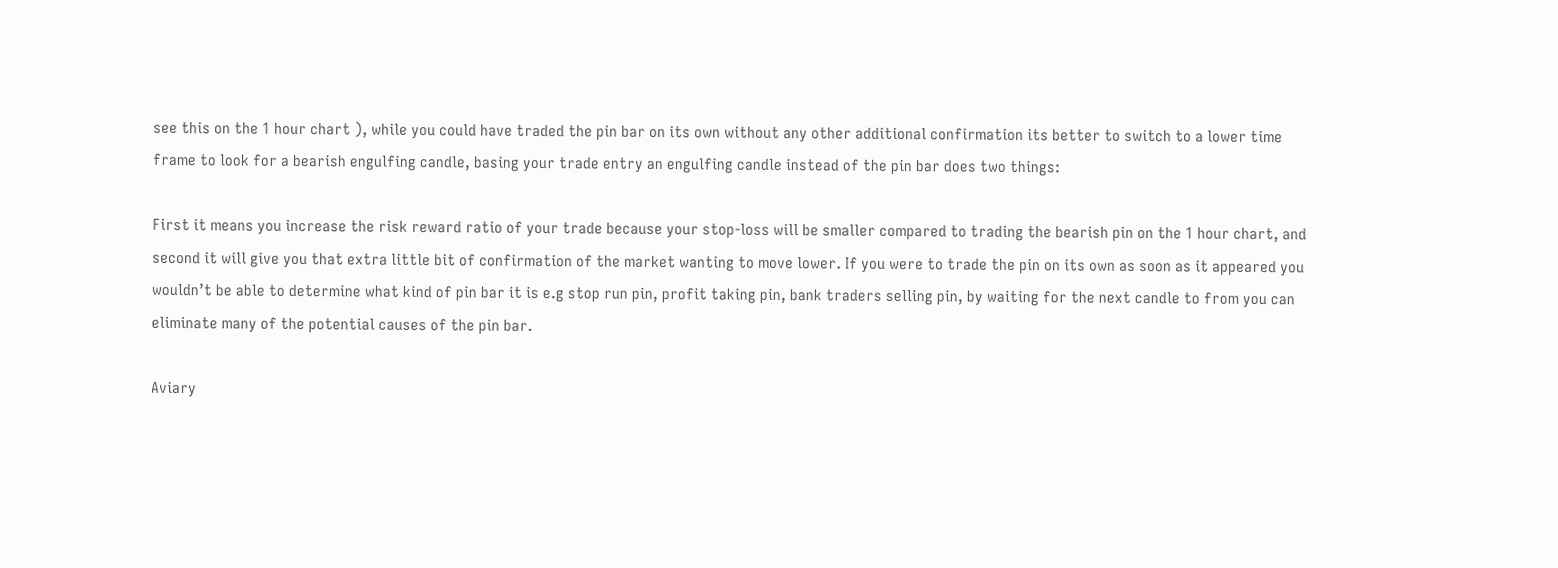see this on the 1 hour chart ), while you could have traded the pin bar on its own without any other additional confirmation its better to switch to a lower time frame to look for a bearish engulfing candle, basing your trade entry an engulfing candle instead of the pin bar does two things:

First it means you increase the risk reward ratio of your trade because your stop-loss will be smaller compared to trading the bearish pin on the 1 hour chart, and second it will give you that extra little bit of confirmation of the market wanting to move lower. If you were to trade the pin on its own as soon as it appeared you wouldn’t be able to determine what kind of pin bar it is e.g stop run pin, profit taking pin, bank traders selling pin, by waiting for the next candle to from you can eliminate many of the potential causes of the pin bar.

Aviary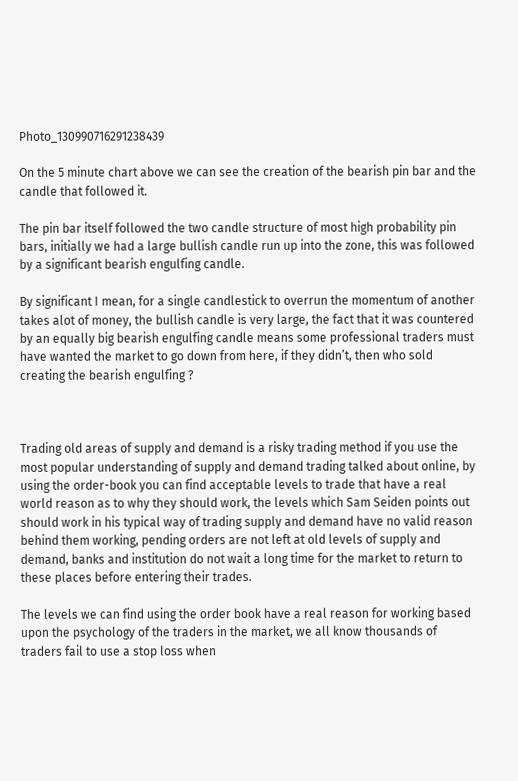Photo_130990716291238439

On the 5 minute chart above we can see the creation of the bearish pin bar and the candle that followed it.

The pin bar itself followed the two candle structure of most high probability pin bars, initially we had a large bullish candle run up into the zone, this was followed by a significant bearish engulfing candle.

By significant I mean, for a single candlestick to overrun the momentum of another takes alot of money, the bullish candle is very large, the fact that it was countered by an equally big bearish engulfing candle means some professional traders must have wanted the market to go down from here, if they didn’t, then who sold creating the bearish engulfing ?



Trading old areas of supply and demand is a risky trading method if you use the most popular understanding of supply and demand trading talked about online, by using the order-book you can find acceptable levels to trade that have a real world reason as to why they should work, the levels which Sam Seiden points out should work in his typical way of trading supply and demand have no valid reason behind them working, pending orders are not left at old levels of supply and demand, banks and institution do not wait a long time for the market to return to these places before entering their trades.

The levels we can find using the order book have a real reason for working based upon the psychology of the traders in the market, we all know thousands of traders fail to use a stop loss when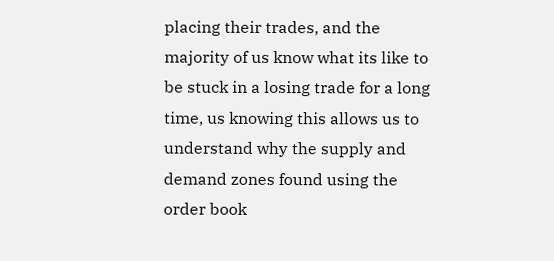placing their trades, and the majority of us know what its like to be stuck in a losing trade for a long time, us knowing this allows us to understand why the supply and demand zones found using the order book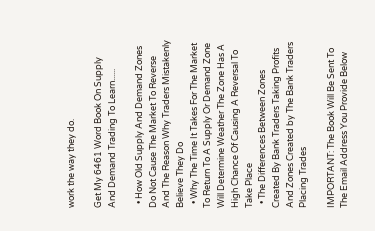work the way they do.

Get My 6461 Word Book On Supply And Demand Trading To Learn......

  • How Old Supply And Demand Zones Do Not Cause The Market To Reverse And The Reason Why Traders Mistakenly Believe They Do
  • Why The Time It Takes For The Market To Return To A Supply Or Demand Zone Will Determine Weather The Zone Has A High Chance Of Causing A Reversal To Take Place
  • The Differences Between Zones Created By Bank Traders Taking Profits And Zones Created by The Bank Traders Placing Trades

IMPORTANT: The Book Will Be Sent To The Email Address You Provide Below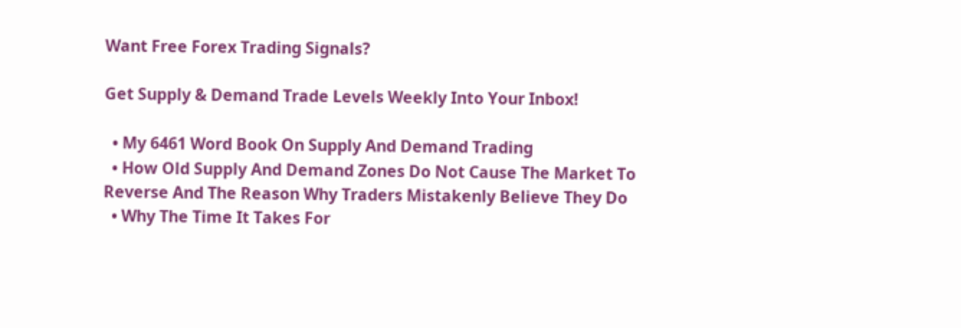Want Free Forex Trading Signals?

Get Supply & Demand Trade Levels Weekly Into Your Inbox!

  • My 6461 Word Book On Supply And Demand Trading
  • How Old Supply And Demand Zones Do Not Cause The Market To Reverse And The Reason Why Traders Mistakenly Believe They Do
  • Why The Time It Takes For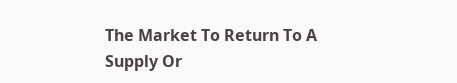The Market To Return To A Supply Or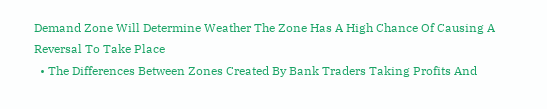Demand Zone Will Determine Weather The Zone Has A High Chance Of Causing A Reversal To Take Place
  • The Differences Between Zones Created By Bank Traders Taking Profits And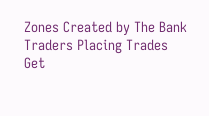Zones Created by The Bank Traders Placing Trades
Get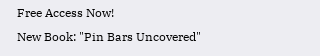Free Access Now!
New Book: "Pin Bars Uncovered"